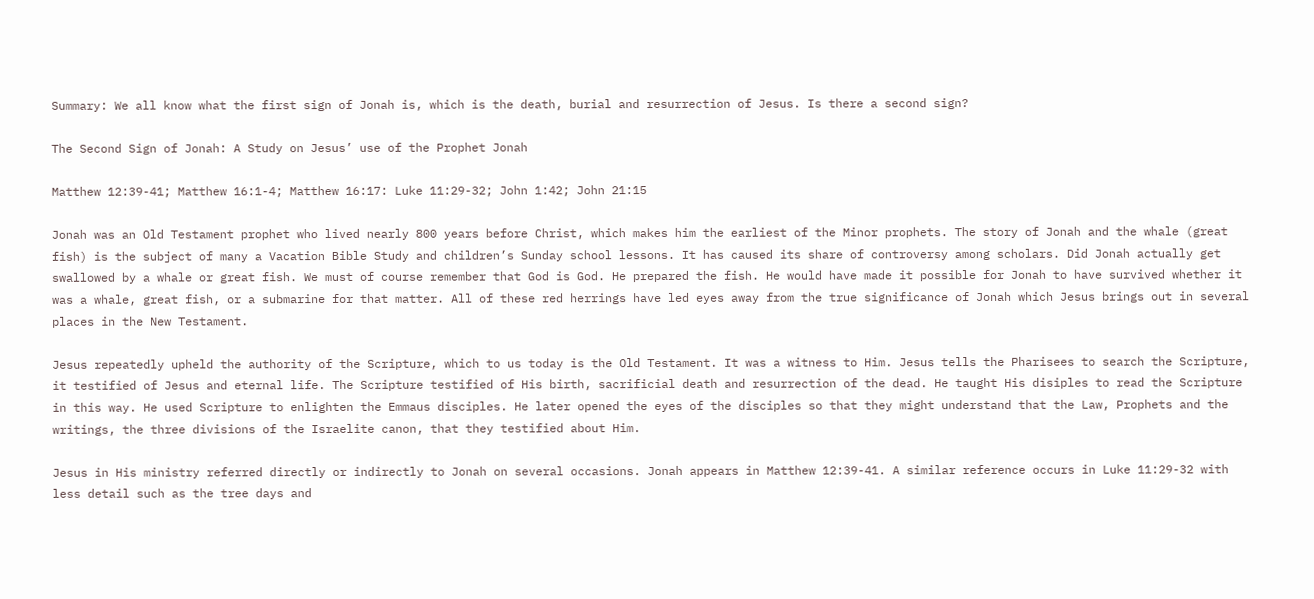Summary: We all know what the first sign of Jonah is, which is the death, burial and resurrection of Jesus. Is there a second sign?

The Second Sign of Jonah: A Study on Jesus’ use of the Prophet Jonah

Matthew 12:39-41; Matthew 16:1-4; Matthew 16:17: Luke 11:29-32; John 1:42; John 21:15

Jonah was an Old Testament prophet who lived nearly 800 years before Christ, which makes him the earliest of the Minor prophets. The story of Jonah and the whale (great fish) is the subject of many a Vacation Bible Study and children’s Sunday school lessons. It has caused its share of controversy among scholars. Did Jonah actually get swallowed by a whale or great fish. We must of course remember that God is God. He prepared the fish. He would have made it possible for Jonah to have survived whether it was a whale, great fish, or a submarine for that matter. All of these red herrings have led eyes away from the true significance of Jonah which Jesus brings out in several places in the New Testament.

Jesus repeatedly upheld the authority of the Scripture, which to us today is the Old Testament. It was a witness to Him. Jesus tells the Pharisees to search the Scripture, it testified of Jesus and eternal life. The Scripture testified of His birth, sacrificial death and resurrection of the dead. He taught His disiples to read the Scripture in this way. He used Scripture to enlighten the Emmaus disciples. He later opened the eyes of the disciples so that they might understand that the Law, Prophets and the writings, the three divisions of the Israelite canon, that they testified about Him.

Jesus in His ministry referred directly or indirectly to Jonah on several occasions. Jonah appears in Matthew 12:39-41. A similar reference occurs in Luke 11:29-32 with less detail such as the tree days and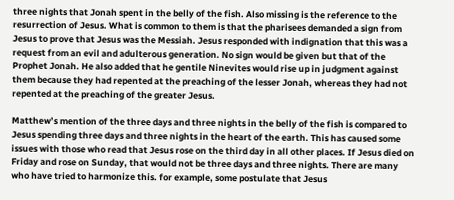three nights that Jonah spent in the belly of the fish. Also missing is the reference to the resurrection of Jesus. What is common to them is that the pharisees demanded a sign from Jesus to prove that Jesus was the Messiah. Jesus responded with indignation that this was a request from an evil and adulterous generation. No sign would be given but that of the Prophet Jonah. He also added that he gentile Ninevites would rise up in judgment against them because they had repented at the preaching of the lesser Jonah, whereas they had not repented at the preaching of the greater Jesus.

Matthew’s mention of the three days and three nights in the belly of the fish is compared to Jesus spending three days and three nights in the heart of the earth. This has caused some issues with those who read that Jesus rose on the third day in all other places. If Jesus died on Friday and rose on Sunday, that would not be three days and three nights. There are many who have tried to harmonize this. for example, some postulate that Jesus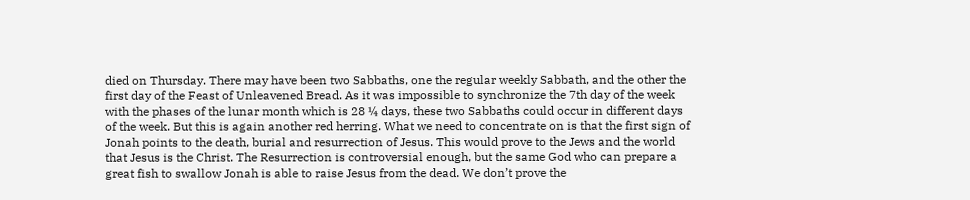died on Thursday. There may have been two Sabbaths, one the regular weekly Sabbath, and the other the first day of the Feast of Unleavened Bread. As it was impossible to synchronize the 7th day of the week with the phases of the lunar month which is 28 ¼ days, these two Sabbaths could occur in different days of the week. But this is again another red herring. What we need to concentrate on is that the first sign of Jonah points to the death, burial and resurrection of Jesus. This would prove to the Jews and the world that Jesus is the Christ. The Resurrection is controversial enough, but the same God who can prepare a great fish to swallow Jonah is able to raise Jesus from the dead. We don’t prove the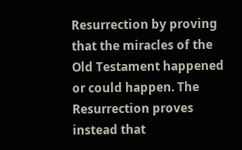Resurrection by proving that the miracles of the Old Testament happened or could happen. The Resurrection proves instead that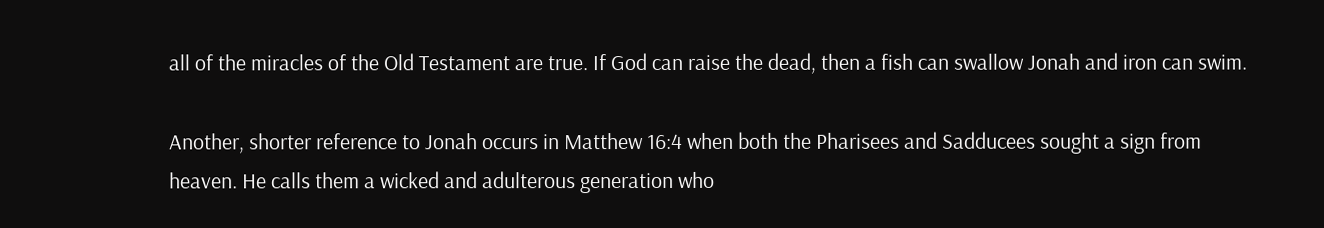all of the miracles of the Old Testament are true. If God can raise the dead, then a fish can swallow Jonah and iron can swim.

Another, shorter reference to Jonah occurs in Matthew 16:4 when both the Pharisees and Sadducees sought a sign from heaven. He calls them a wicked and adulterous generation who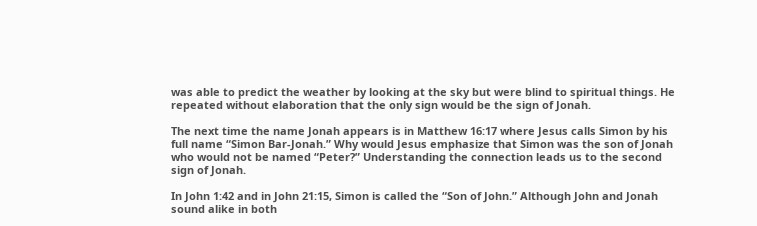was able to predict the weather by looking at the sky but were blind to spiritual things. He repeated without elaboration that the only sign would be the sign of Jonah.

The next time the name Jonah appears is in Matthew 16:17 where Jesus calls Simon by his full name “Simon Bar-Jonah.” Why would Jesus emphasize that Simon was the son of Jonah who would not be named “Peter?” Understanding the connection leads us to the second sign of Jonah.

In John 1:42 and in John 21:15, Simon is called the “Son of John.” Although John and Jonah sound alike in both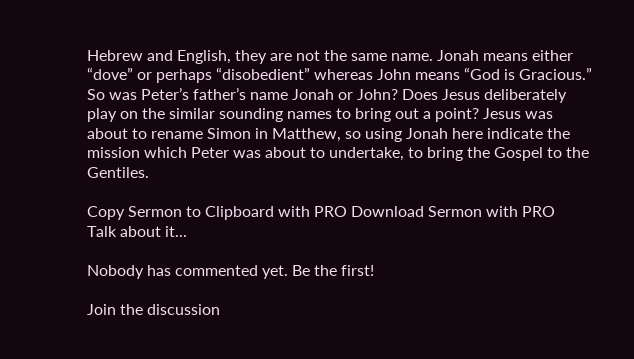Hebrew and English, they are not the same name. Jonah means either “dove” or perhaps “disobedient” whereas John means “God is Gracious.” So was Peter’s father’s name Jonah or John? Does Jesus deliberately play on the similar sounding names to bring out a point? Jesus was about to rename Simon in Matthew, so using Jonah here indicate the mission which Peter was about to undertake, to bring the Gospel to the Gentiles.

Copy Sermon to Clipboard with PRO Download Sermon with PRO
Talk about it...

Nobody has commented yet. Be the first!

Join the discussion